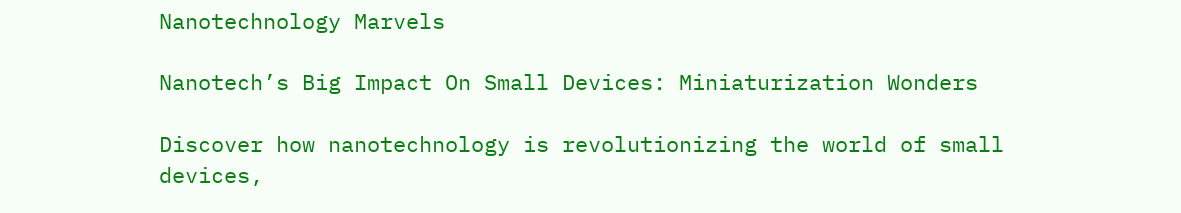Nanotechnology Marvels

Nanotech’s Big Impact On Small Devices: Miniaturization Wonders

Discover how nanotechnology is revolutionizing the world of small devices,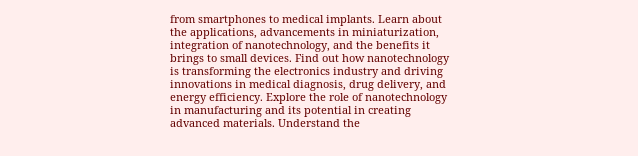from smartphones to medical implants. Learn about the applications, advancements in miniaturization, integration of nanotechnology, and the benefits it brings to small devices. Find out how nanotechnology is transforming the electronics industry and driving innovations in medical diagnosis, drug delivery, and energy efficiency. Explore the role of nanotechnology in manufacturing and its potential in creating advanced materials. Understand the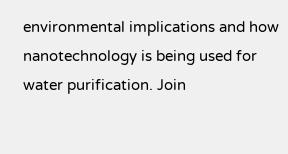environmental implications and how nanotechnology is being used for water purification. Join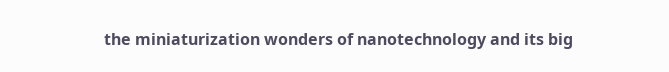the miniaturization wonders of nanotechnology and its big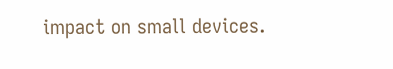impact on small devices.